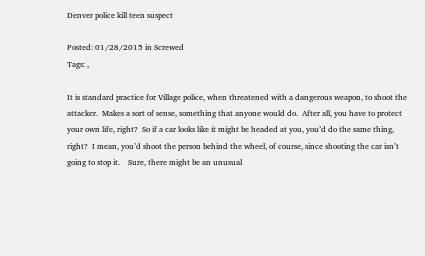Denver police kill teen suspect

Posted: 01/28/2015 in Screwed
Tags: ,

It is standard practice for Village police, when threatened with a dangerous weapon, to shoot the attacker.  Makes a sort of sense, something that anyone would do.  After all, you have to protect your own life, right?  So if a car looks like it might be headed at you, you’d do the same thing, right?  I mean, you’d shoot the person behind the wheel, of course, since shooting the car isn’t going to stop it.    Sure, there might be an unusual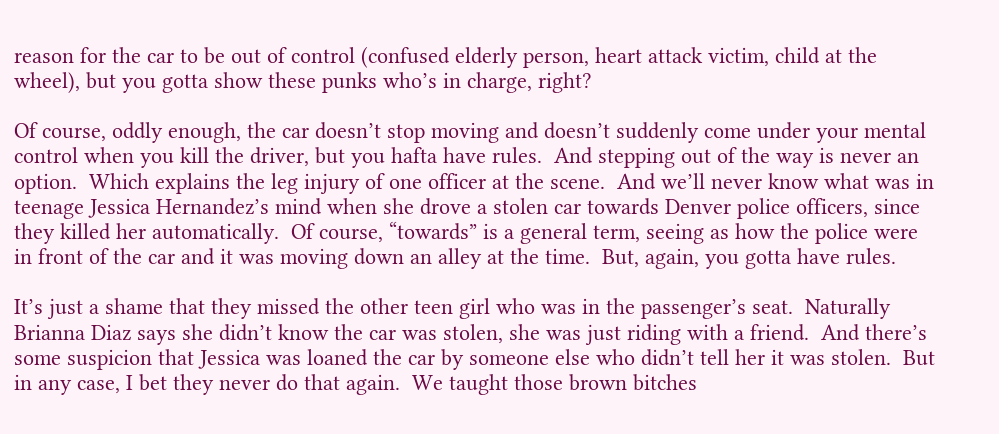reason for the car to be out of control (confused elderly person, heart attack victim, child at the wheel), but you gotta show these punks who’s in charge, right?

Of course, oddly enough, the car doesn’t stop moving and doesn’t suddenly come under your mental control when you kill the driver, but you hafta have rules.  And stepping out of the way is never an option.  Which explains the leg injury of one officer at the scene.  And we’ll never know what was in teenage Jessica Hernandez’s mind when she drove a stolen car towards Denver police officers, since they killed her automatically.  Of course, “towards” is a general term, seeing as how the police were in front of the car and it was moving down an alley at the time.  But, again, you gotta have rules.

It’s just a shame that they missed the other teen girl who was in the passenger’s seat.  Naturally Brianna Diaz says she didn’t know the car was stolen, she was just riding with a friend.  And there’s some suspicion that Jessica was loaned the car by someone else who didn’t tell her it was stolen.  But in any case, I bet they never do that again.  We taught those brown bitches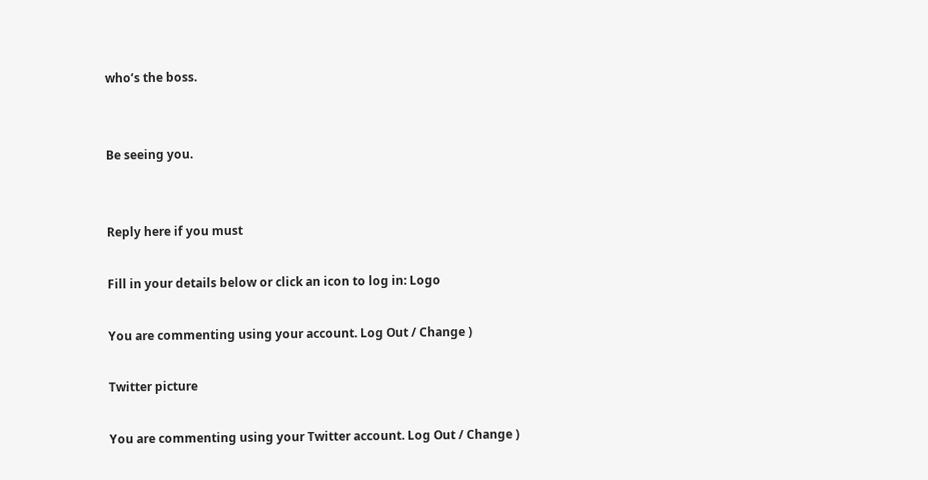who’s the boss.


Be seeing you.


Reply here if you must

Fill in your details below or click an icon to log in: Logo

You are commenting using your account. Log Out / Change )

Twitter picture

You are commenting using your Twitter account. Log Out / Change )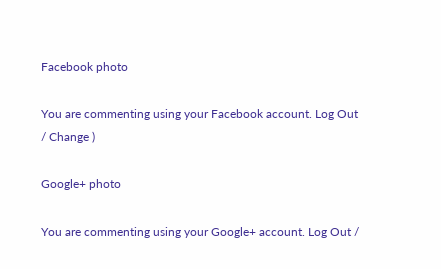Facebook photo

You are commenting using your Facebook account. Log Out / Change )

Google+ photo

You are commenting using your Google+ account. Log Out /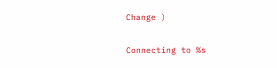Change )

Connecting to %s